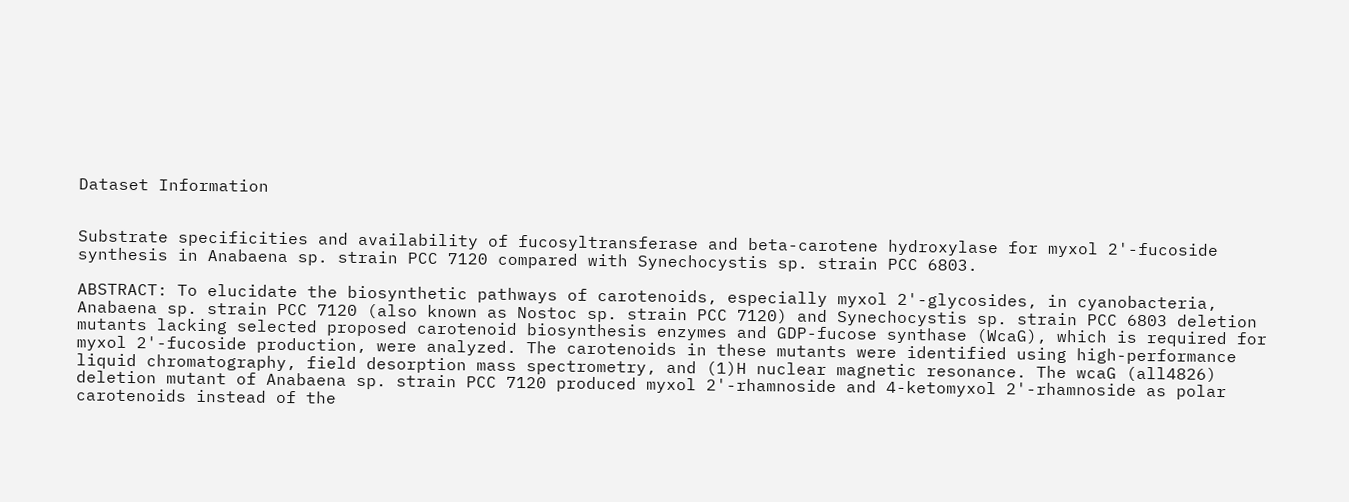Dataset Information


Substrate specificities and availability of fucosyltransferase and beta-carotene hydroxylase for myxol 2'-fucoside synthesis in Anabaena sp. strain PCC 7120 compared with Synechocystis sp. strain PCC 6803.

ABSTRACT: To elucidate the biosynthetic pathways of carotenoids, especially myxol 2'-glycosides, in cyanobacteria, Anabaena sp. strain PCC 7120 (also known as Nostoc sp. strain PCC 7120) and Synechocystis sp. strain PCC 6803 deletion mutants lacking selected proposed carotenoid biosynthesis enzymes and GDP-fucose synthase (WcaG), which is required for myxol 2'-fucoside production, were analyzed. The carotenoids in these mutants were identified using high-performance liquid chromatography, field desorption mass spectrometry, and (1)H nuclear magnetic resonance. The wcaG (all4826) deletion mutant of Anabaena sp. strain PCC 7120 produced myxol 2'-rhamnoside and 4-ketomyxol 2'-rhamnoside as polar carotenoids instead of the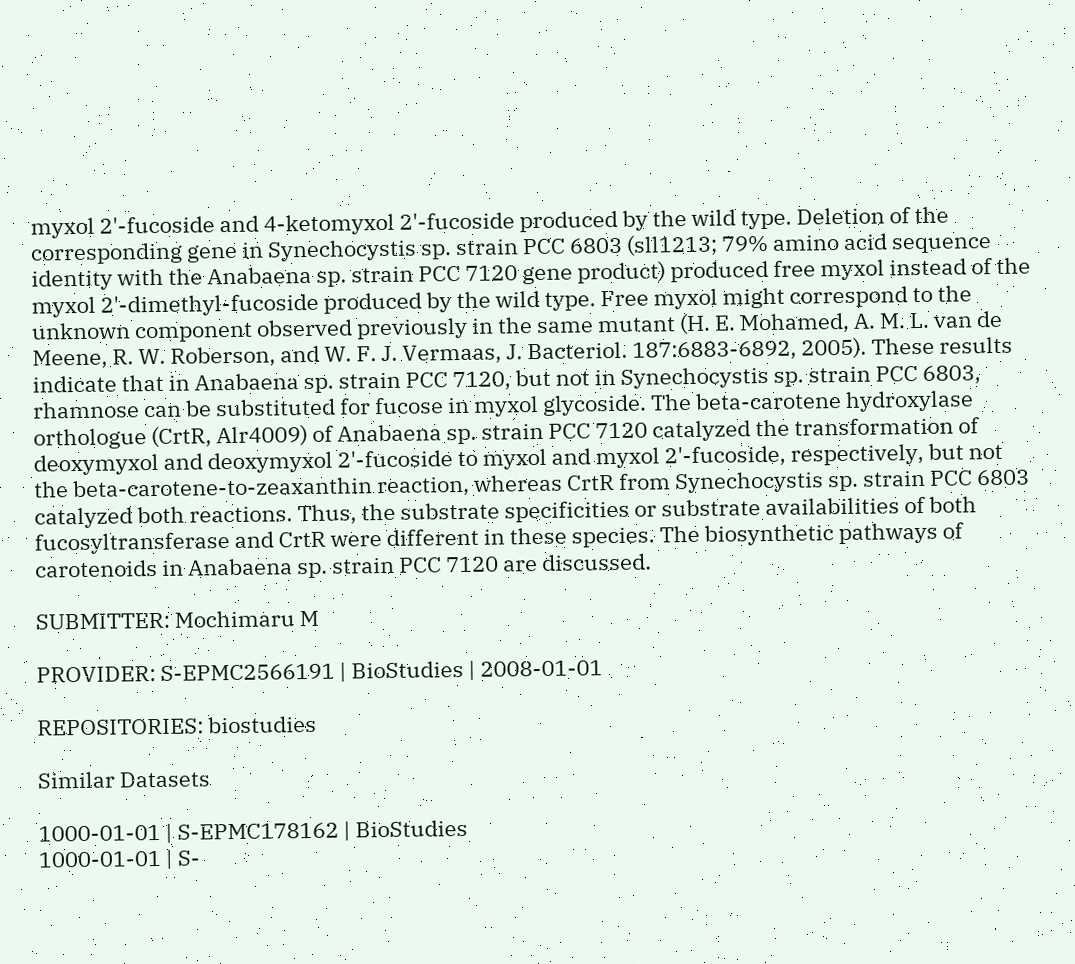myxol 2'-fucoside and 4-ketomyxol 2'-fucoside produced by the wild type. Deletion of the corresponding gene in Synechocystis sp. strain PCC 6803 (sll1213; 79% amino acid sequence identity with the Anabaena sp. strain PCC 7120 gene product) produced free myxol instead of the myxol 2'-dimethyl-fucoside produced by the wild type. Free myxol might correspond to the unknown component observed previously in the same mutant (H. E. Mohamed, A. M. L. van de Meene, R. W. Roberson, and W. F. J. Vermaas, J. Bacteriol. 187:6883-6892, 2005). These results indicate that in Anabaena sp. strain PCC 7120, but not in Synechocystis sp. strain PCC 6803, rhamnose can be substituted for fucose in myxol glycoside. The beta-carotene hydroxylase orthologue (CrtR, Alr4009) of Anabaena sp. strain PCC 7120 catalyzed the transformation of deoxymyxol and deoxymyxol 2'-fucoside to myxol and myxol 2'-fucoside, respectively, but not the beta-carotene-to-zeaxanthin reaction, whereas CrtR from Synechocystis sp. strain PCC 6803 catalyzed both reactions. Thus, the substrate specificities or substrate availabilities of both fucosyltransferase and CrtR were different in these species. The biosynthetic pathways of carotenoids in Anabaena sp. strain PCC 7120 are discussed.

SUBMITTER: Mochimaru M

PROVIDER: S-EPMC2566191 | BioStudies | 2008-01-01

REPOSITORIES: biostudies

Similar Datasets

1000-01-01 | S-EPMC178162 | BioStudies
1000-01-01 | S-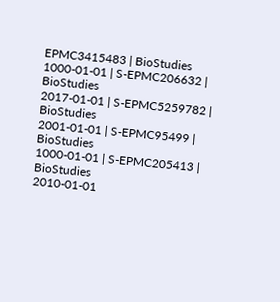EPMC3415483 | BioStudies
1000-01-01 | S-EPMC206632 | BioStudies
2017-01-01 | S-EPMC5259782 | BioStudies
2001-01-01 | S-EPMC95499 | BioStudies
1000-01-01 | S-EPMC205413 | BioStudies
2010-01-01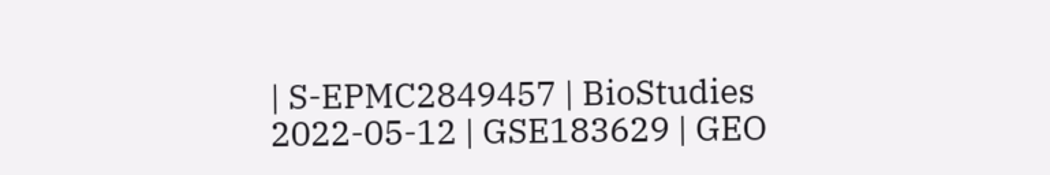| S-EPMC2849457 | BioStudies
2022-05-12 | GSE183629 | GEO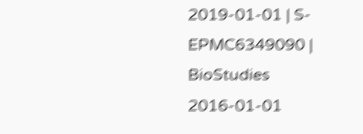2019-01-01 | S-EPMC6349090 | BioStudies
2016-01-01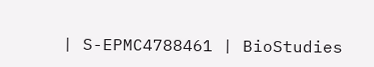| S-EPMC4788461 | BioStudies